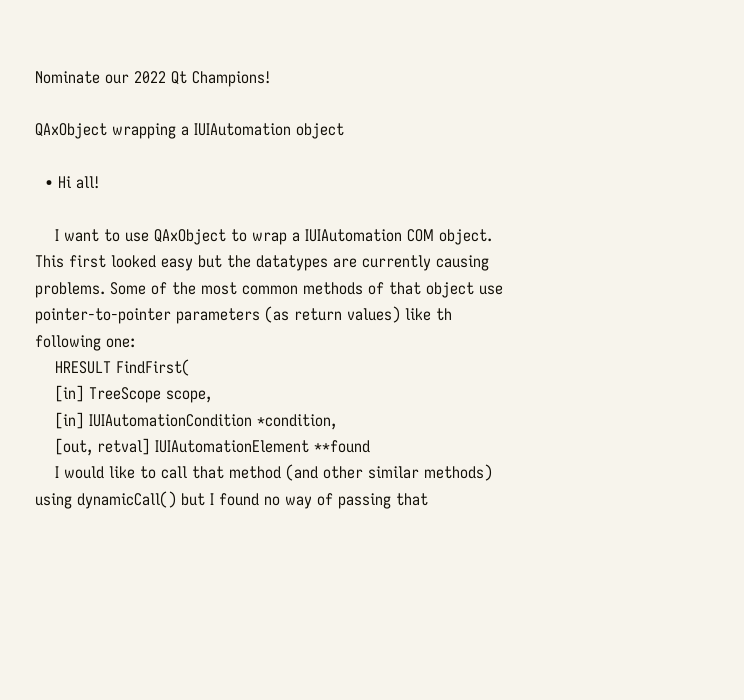Nominate our 2022 Qt Champions!

QAxObject wrapping a IUIAutomation object

  • Hi all!

    I want to use QAxObject to wrap a IUIAutomation COM object. This first looked easy but the datatypes are currently causing problems. Some of the most common methods of that object use pointer-to-pointer parameters (as return values) like th following one:
    HRESULT FindFirst(
    [in] TreeScope scope,
    [in] IUIAutomationCondition *condition,
    [out, retval] IUIAutomationElement **found
    I would like to call that method (and other similar methods) using dynamicCall() but I found no way of passing that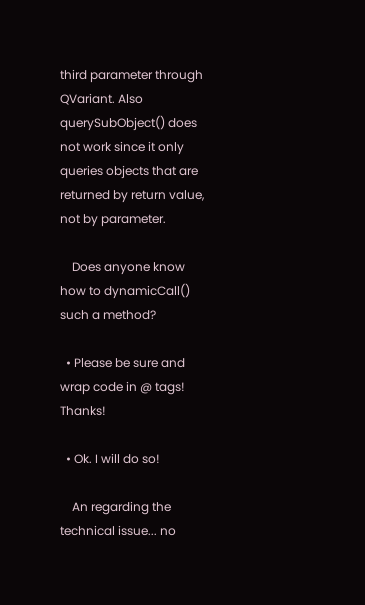third parameter through QVariant. Also querySubObject() does not work since it only queries objects that are returned by return value, not by parameter.

    Does anyone know how to dynamicCall() such a method?

  • Please be sure and wrap code in @ tags! Thanks!

  • Ok. I will do so!

    An regarding the technical issue... no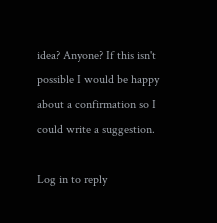idea? Anyone? If this isn't possible I would be happy about a confirmation so I could write a suggestion.

Log in to reply